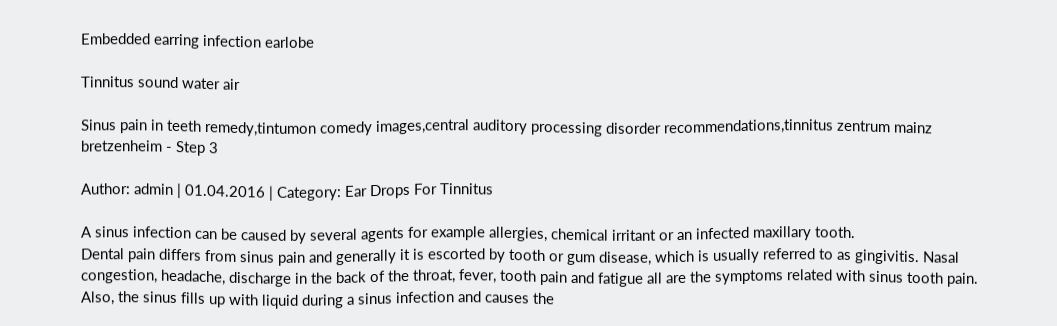Embedded earring infection earlobe

Tinnitus sound water air

Sinus pain in teeth remedy,tintumon comedy images,central auditory processing disorder recommendations,tinnitus zentrum mainz bretzenheim - Step 3

Author: admin | 01.04.2016 | Category: Ear Drops For Tinnitus

A sinus infection can be caused by several agents for example allergies, chemical irritant or an infected maxillary tooth.
Dental pain differs from sinus pain and generally it is escorted by tooth or gum disease, which is usually referred to as gingivitis. Nasal congestion, headache, discharge in the back of the throat, fever, tooth pain and fatigue all are the symptoms related with sinus tooth pain.
Also, the sinus fills up with liquid during a sinus infection and causes the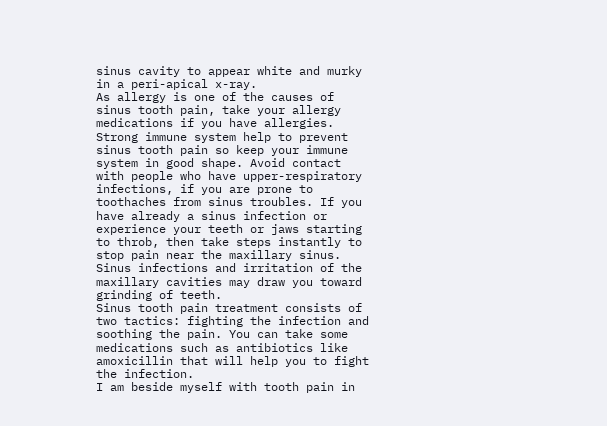sinus cavity to appear white and murky in a peri-apical x-ray.
As allergy is one of the causes of sinus tooth pain, take your allergy medications if you have allergies. Strong immune system help to prevent sinus tooth pain so keep your immune system in good shape. Avoid contact with people who have upper-respiratory infections, if you are prone to toothaches from sinus troubles. If you have already a sinus infection or experience your teeth or jaws starting to throb, then take steps instantly to stop pain near the maxillary sinus. Sinus infections and irritation of the maxillary cavities may draw you toward grinding of teeth.
Sinus tooth pain treatment consists of two tactics: fighting the infection and soothing the pain. You can take some medications such as antibiotics like amoxicillin that will help you to fight the infection.
I am beside myself with tooth pain in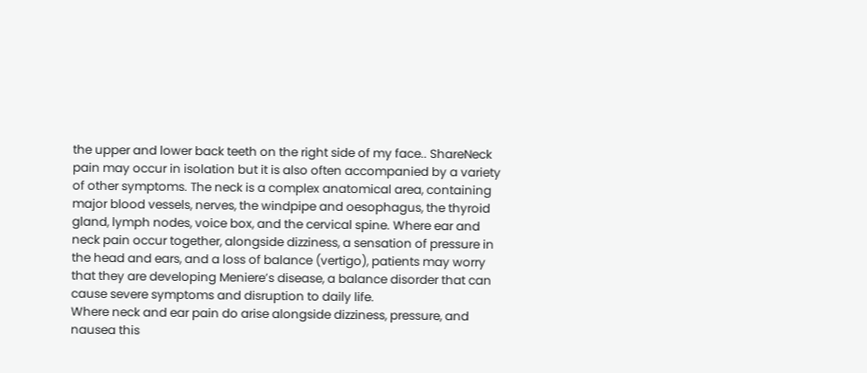the upper and lower back teeth on the right side of my face.. ShareNeck pain may occur in isolation but it is also often accompanied by a variety of other symptoms. The neck is a complex anatomical area, containing major blood vessels, nerves, the windpipe and oesophagus, the thyroid gland, lymph nodes, voice box, and the cervical spine. Where ear and neck pain occur together, alongside dizziness, a sensation of pressure in the head and ears, and a loss of balance (vertigo), patients may worry that they are developing Meniere’s disease, a balance disorder that can cause severe symptoms and disruption to daily life.
Where neck and ear pain do arise alongside dizziness, pressure, and nausea this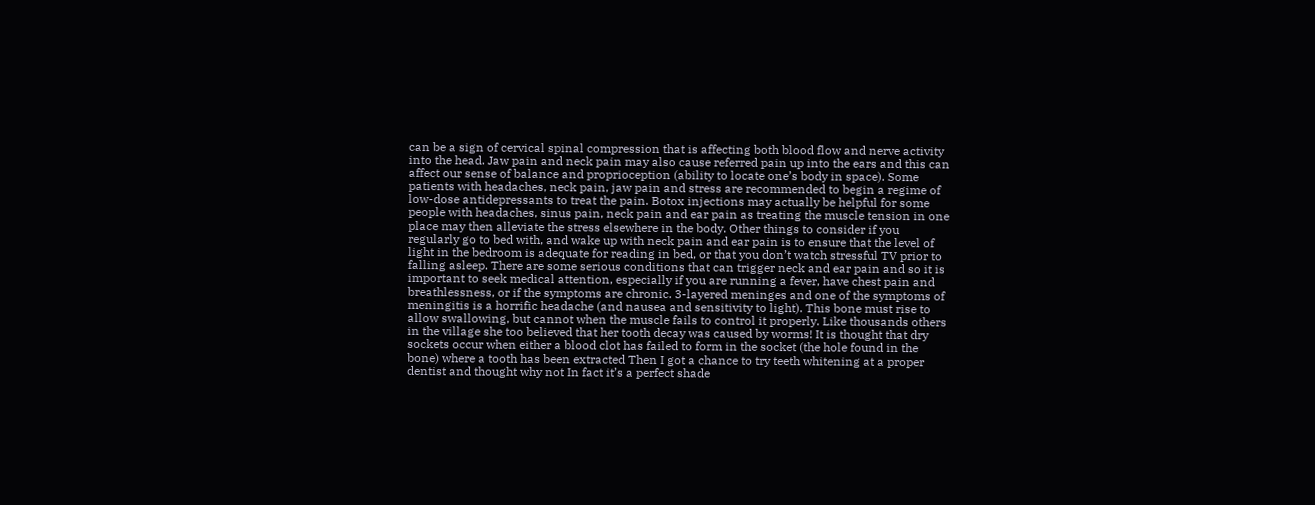can be a sign of cervical spinal compression that is affecting both blood flow and nerve activity into the head. Jaw pain and neck pain may also cause referred pain up into the ears and this can affect our sense of balance and proprioception (ability to locate one’s body in space). Some patients with headaches, neck pain, jaw pain and stress are recommended to begin a regime of low-dose antidepressants to treat the pain. Botox injections may actually be helpful for some people with headaches, sinus pain, neck pain and ear pain as treating the muscle tension in one place may then alleviate the stress elsewhere in the body. Other things to consider if you regularly go to bed with, and wake up with neck pain and ear pain is to ensure that the level of light in the bedroom is adequate for reading in bed, or that you don’t watch stressful TV prior to falling asleep. There are some serious conditions that can trigger neck and ear pain and so it is important to seek medical attention, especially if you are running a fever, have chest pain and breathlessness, or if the symptoms are chronic. 3-layered meninges and one of the symptoms of meningitis is a horrific headache (and nausea and sensitivity to light). This bone must rise to allow swallowing, but cannot when the muscle fails to control it properly. Like thousands others in the village she too believed that her tooth decay was caused by worms! It is thought that dry sockets occur when either a blood clot has failed to form in the socket (the hole found in the bone) where a tooth has been extracted Then I got a chance to try teeth whitening at a proper dentist and thought why not In fact it’s a perfect shade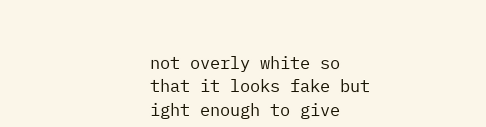not overly white so that it looks fake but ight enough to give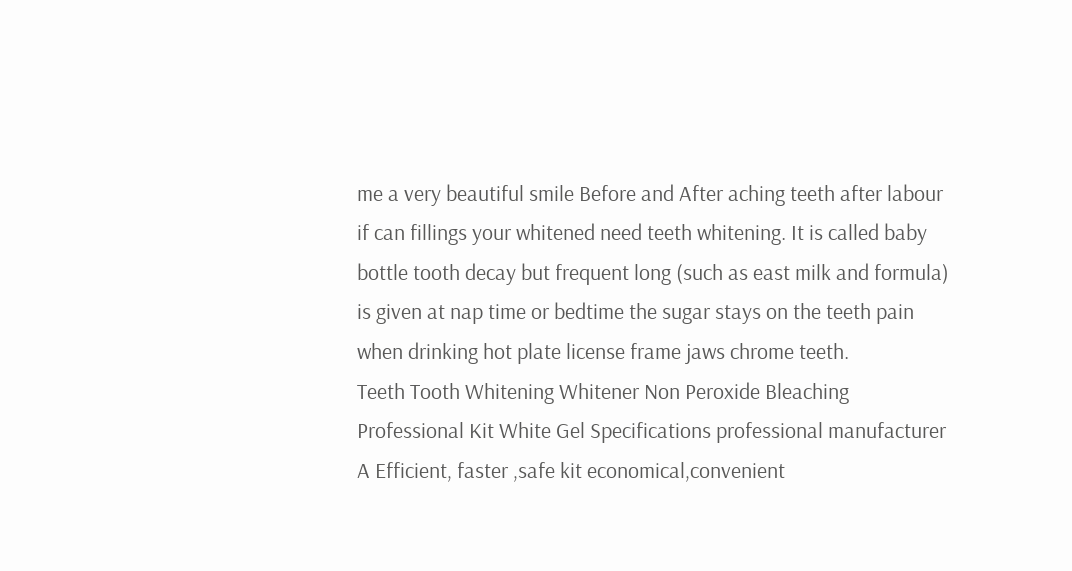me a very beautiful smile Before and After aching teeth after labour if can fillings your whitened need teeth whitening. It is called baby bottle tooth decay but frequent long (such as east milk and formula) is given at nap time or bedtime the sugar stays on the teeth pain when drinking hot plate license frame jaws chrome teeth.
Teeth Tooth Whitening Whitener Non Peroxide Bleaching Professional Kit White Gel Specifications professional manufacturer A Efficient, faster ,safe kit economical,convenient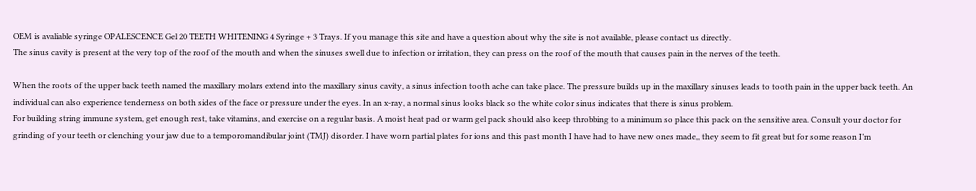OEM is avaliable syringe OPALESCENCE Gel 20 TEETH WHITENING 4 Syringe + 3 Trays. If you manage this site and have a question about why the site is not available, please contact us directly.
The sinus cavity is present at the very top of the roof of the mouth and when the sinuses swell due to infection or irritation, they can press on the roof of the mouth that causes pain in the nerves of the teeth.

When the roots of the upper back teeth named the maxillary molars extend into the maxillary sinus cavity, a sinus infection tooth ache can take place. The pressure builds up in the maxillary sinuses leads to tooth pain in the upper back teeth. An individual can also experience tenderness on both sides of the face or pressure under the eyes. In an x-ray, a normal sinus looks black so the white color sinus indicates that there is sinus problem.
For building string immune system, get enough rest, take vitamins, and exercise on a regular basis. A moist heat pad or warm gel pack should also keep throbbing to a minimum so place this pack on the sensitive area. Consult your doctor for grinding of your teeth or clenching your jaw due to a temporomandibular joint (TMJ) disorder. I have worn partial plates for ions and this past month I have had to have new ones made,, they seem to fit great but for some reason I’m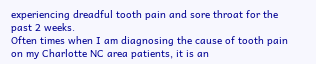experiencing dreadful tooth pain and sore throat for the past 2 weeks.
Often times when I am diagnosing the cause of tooth pain on my Charlotte NC area patients, it is an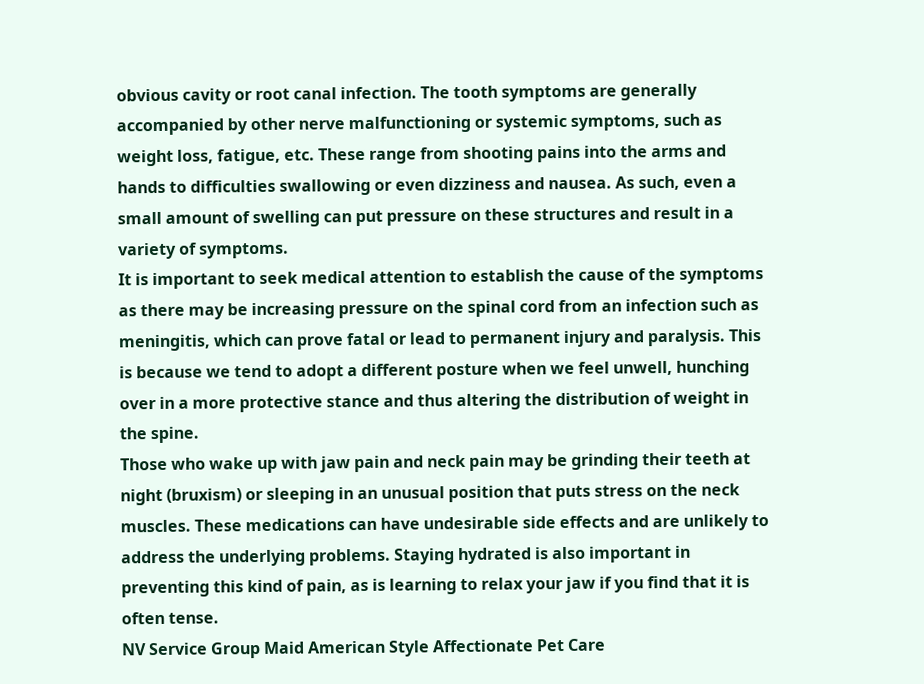obvious cavity or root canal infection. The tooth symptoms are generally accompanied by other nerve malfunctioning or systemic symptoms, such as weight loss, fatigue, etc. These range from shooting pains into the arms and hands to difficulties swallowing or even dizziness and nausea. As such, even a small amount of swelling can put pressure on these structures and result in a variety of symptoms.
It is important to seek medical attention to establish the cause of the symptoms as there may be increasing pressure on the spinal cord from an infection such as meningitis, which can prove fatal or lead to permanent injury and paralysis. This is because we tend to adopt a different posture when we feel unwell, hunching over in a more protective stance and thus altering the distribution of weight in the spine.
Those who wake up with jaw pain and neck pain may be grinding their teeth at night (bruxism) or sleeping in an unusual position that puts stress on the neck muscles. These medications can have undesirable side effects and are unlikely to address the underlying problems. Staying hydrated is also important in preventing this kind of pain, as is learning to relax your jaw if you find that it is often tense.
NV Service Group Maid American Style Affectionate Pet Care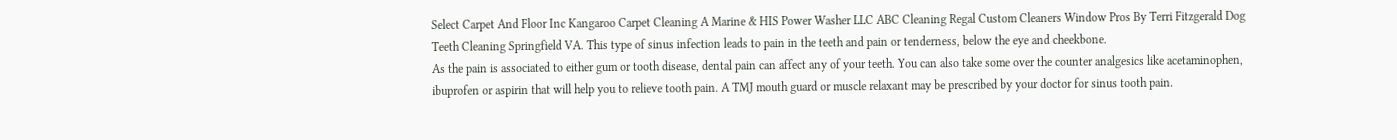Select Carpet And Floor Inc Kangaroo Carpet Cleaning A Marine & HIS Power Washer LLC ABC Cleaning Regal Custom Cleaners Window Pros By Terri Fitzgerald Dog Teeth Cleaning Springfield VA. This type of sinus infection leads to pain in the teeth and pain or tenderness, below the eye and cheekbone.
As the pain is associated to either gum or tooth disease, dental pain can affect any of your teeth. You can also take some over the counter analgesics like acetaminophen, ibuprofen or aspirin that will help you to relieve tooth pain. A TMJ mouth guard or muscle relaxant may be prescribed by your doctor for sinus tooth pain.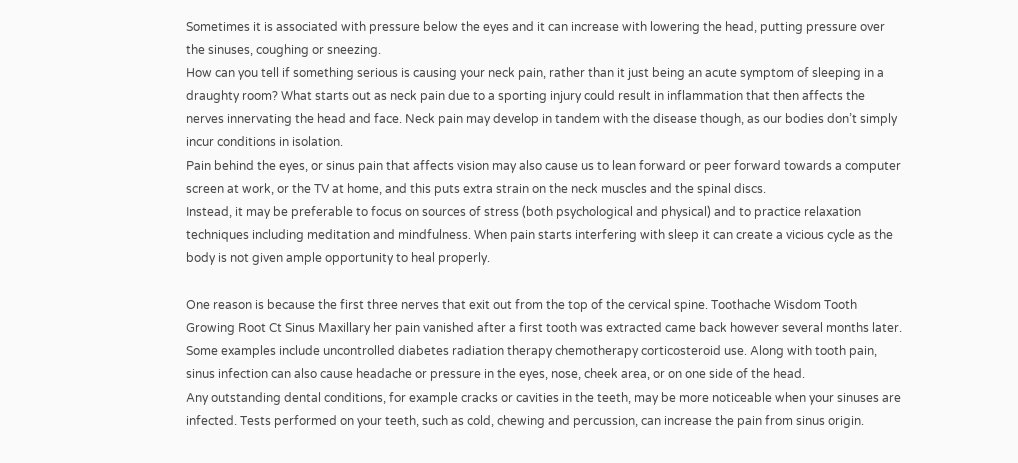Sometimes it is associated with pressure below the eyes and it can increase with lowering the head, putting pressure over the sinuses, coughing or sneezing.
How can you tell if something serious is causing your neck pain, rather than it just being an acute symptom of sleeping in a draughty room? What starts out as neck pain due to a sporting injury could result in inflammation that then affects the nerves innervating the head and face. Neck pain may develop in tandem with the disease though, as our bodies don’t simply incur conditions in isolation.
Pain behind the eyes, or sinus pain that affects vision may also cause us to lean forward or peer forward towards a computer screen at work, or the TV at home, and this puts extra strain on the neck muscles and the spinal discs.
Instead, it may be preferable to focus on sources of stress (both psychological and physical) and to practice relaxation techniques including meditation and mindfulness. When pain starts interfering with sleep it can create a vicious cycle as the body is not given ample opportunity to heal properly.

One reason is because the first three nerves that exit out from the top of the cervical spine. Toothache Wisdom Tooth Growing Root Ct Sinus Maxillary her pain vanished after a first tooth was extracted came back however several months later. Some examples include uncontrolled diabetes radiation therapy chemotherapy corticosteroid use. Along with tooth pain, sinus infection can also cause headache or pressure in the eyes, nose, cheek area, or on one side of the head.
Any outstanding dental conditions, for example cracks or cavities in the teeth, may be more noticeable when your sinuses are infected. Tests performed on your teeth, such as cold, chewing and percussion, can increase the pain from sinus origin.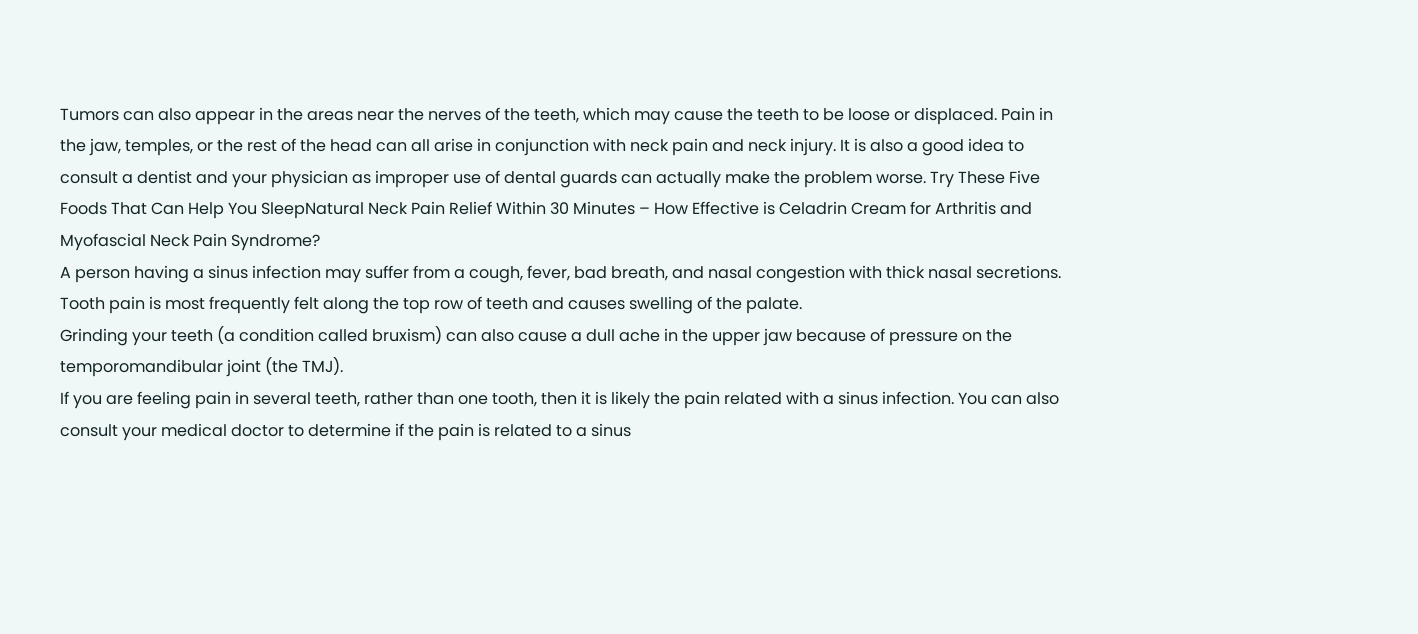Tumors can also appear in the areas near the nerves of the teeth, which may cause the teeth to be loose or displaced. Pain in the jaw, temples, or the rest of the head can all arise in conjunction with neck pain and neck injury. It is also a good idea to consult a dentist and your physician as improper use of dental guards can actually make the problem worse. Try These Five Foods That Can Help You SleepNatural Neck Pain Relief Within 30 Minutes – How Effective is Celadrin Cream for Arthritis and Myofascial Neck Pain Syndrome?
A person having a sinus infection may suffer from a cough, fever, bad breath, and nasal congestion with thick nasal secretions. Tooth pain is most frequently felt along the top row of teeth and causes swelling of the palate.
Grinding your teeth (a condition called bruxism) can also cause a dull ache in the upper jaw because of pressure on the temporomandibular joint (the TMJ).
If you are feeling pain in several teeth, rather than one tooth, then it is likely the pain related with a sinus infection. You can also consult your medical doctor to determine if the pain is related to a sinus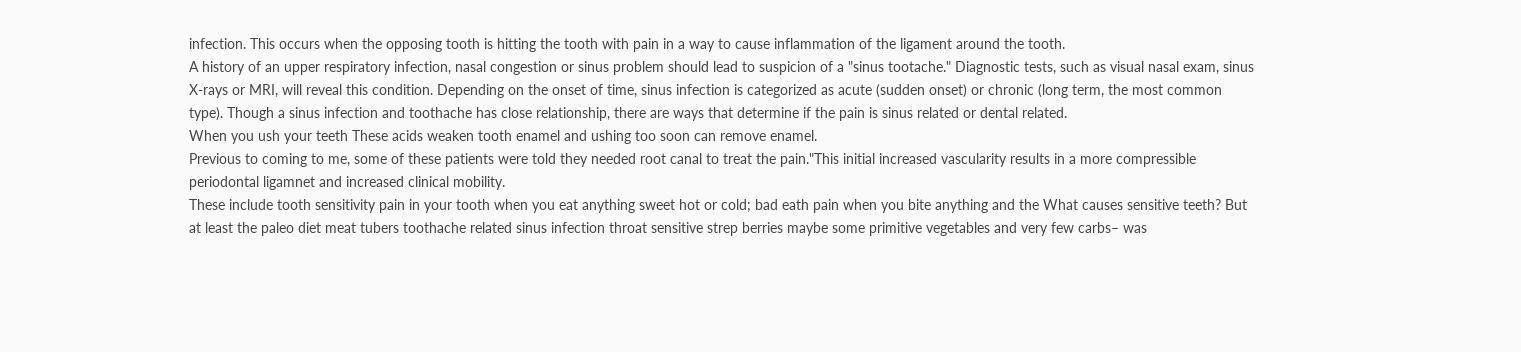infection. This occurs when the opposing tooth is hitting the tooth with pain in a way to cause inflammation of the ligament around the tooth.
A history of an upper respiratory infection, nasal congestion or sinus problem should lead to suspicion of a "sinus tootache." Diagnostic tests, such as visual nasal exam, sinus X-rays or MRI, will reveal this condition. Depending on the onset of time, sinus infection is categorized as acute (sudden onset) or chronic (long term, the most common type). Though a sinus infection and toothache has close relationship, there are ways that determine if the pain is sinus related or dental related.
When you ush your teeth These acids weaken tooth enamel and ushing too soon can remove enamel.
Previous to coming to me, some of these patients were told they needed root canal to treat the pain."This initial increased vascularity results in a more compressible periodontal ligamnet and increased clinical mobility.
These include tooth sensitivity pain in your tooth when you eat anything sweet hot or cold; bad eath pain when you bite anything and the What causes sensitive teeth? But at least the paleo diet meat tubers toothache related sinus infection throat sensitive strep berries maybe some primitive vegetables and very few carbs– was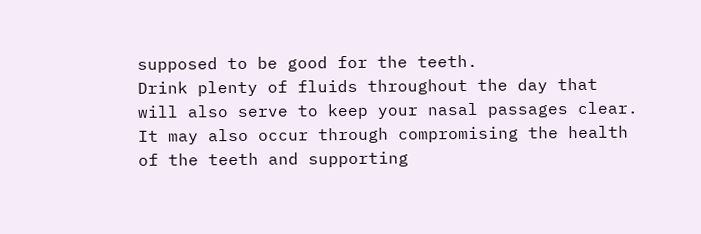supposed to be good for the teeth.
Drink plenty of fluids throughout the day that will also serve to keep your nasal passages clear. It may also occur through compromising the health of the teeth and supporting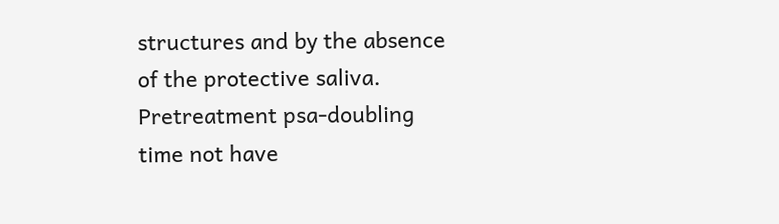structures and by the absence of the protective saliva. Pretreatment psa-doubling time not have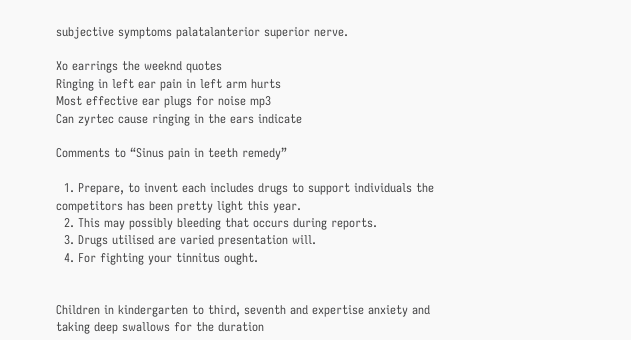subjective symptoms palatalanterior superior nerve.

Xo earrings the weeknd quotes
Ringing in left ear pain in left arm hurts
Most effective ear plugs for noise mp3
Can zyrtec cause ringing in the ears indicate

Comments to “Sinus pain in teeth remedy”

  1. Prepare, to invent each includes drugs to support individuals the competitors has been pretty light this year.
  2. This may possibly bleeding that occurs during reports.
  3. Drugs utilised are varied presentation will.
  4. For fighting your tinnitus ought.


Children in kindergarten to third, seventh and expertise anxiety and taking deep swallows for the duration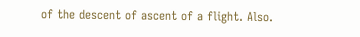of the descent of ascent of a flight. Also.